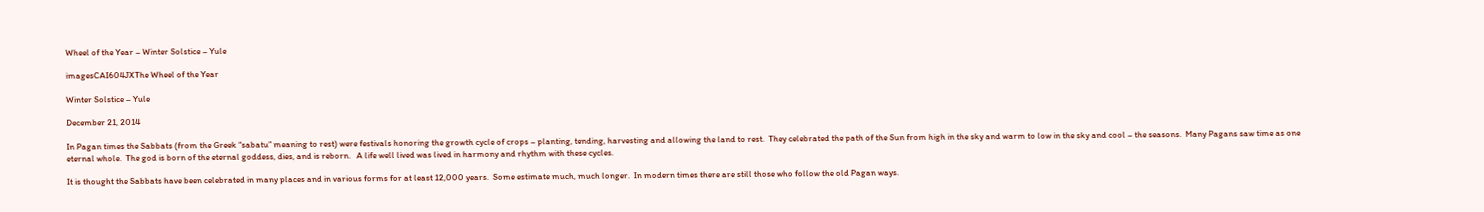Wheel of the Year – Winter Solstice – Yule

imagesCAI604JXThe Wheel of the Year

Winter Solstice – Yule

December 21, 2014

In Pagan times the Sabbats (from the Greek “sabatu” meaning to rest) were festivals honoring the growth cycle of crops – planting, tending, harvesting and allowing the land to rest.  They celebrated the path of the Sun from high in the sky and warm to low in the sky and cool – the seasons.  Many Pagans saw time as one eternal whole.  The god is born of the eternal goddess, dies, and is reborn.   A life well lived was lived in harmony and rhythm with these cycles.

It is thought the Sabbats have been celebrated in many places and in various forms for at least 12,000 years.  Some estimate much, much longer.  In modern times there are still those who follow the old Pagan ways.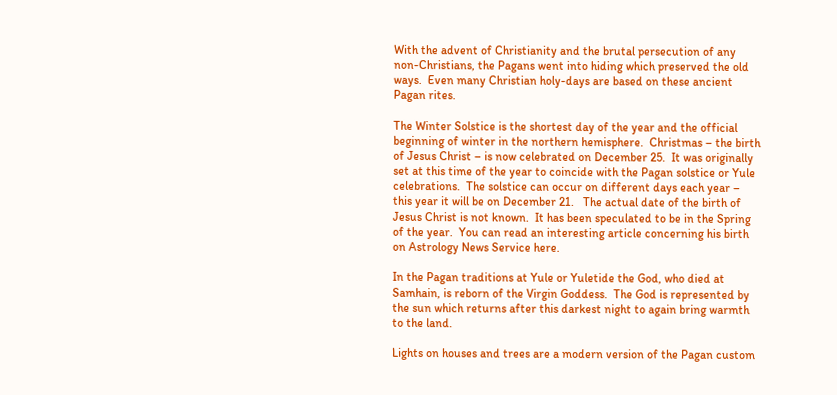With the advent of Christianity and the brutal persecution of any non-Christians, the Pagans went into hiding which preserved the old ways.  Even many Christian holy-days are based on these ancient Pagan rites.

The Winter Solstice is the shortest day of the year and the official beginning of winter in the northern hemisphere.  Christmas – the birth of Jesus Christ – is now celebrated on December 25.  It was originally set at this time of the year to coincide with the Pagan solstice or Yule celebrations.  The solstice can occur on different days each year – this year it will be on December 21.   The actual date of the birth of Jesus Christ is not known.  It has been speculated to be in the Spring of the year.  You can read an interesting article concerning his birth on Astrology News Service here.

In the Pagan traditions at Yule or Yuletide the God, who died at Samhain, is reborn of the Virgin Goddess.  The God is represented by the sun which returns after this darkest night to again bring warmth to the land.

Lights on houses and trees are a modern version of the Pagan custom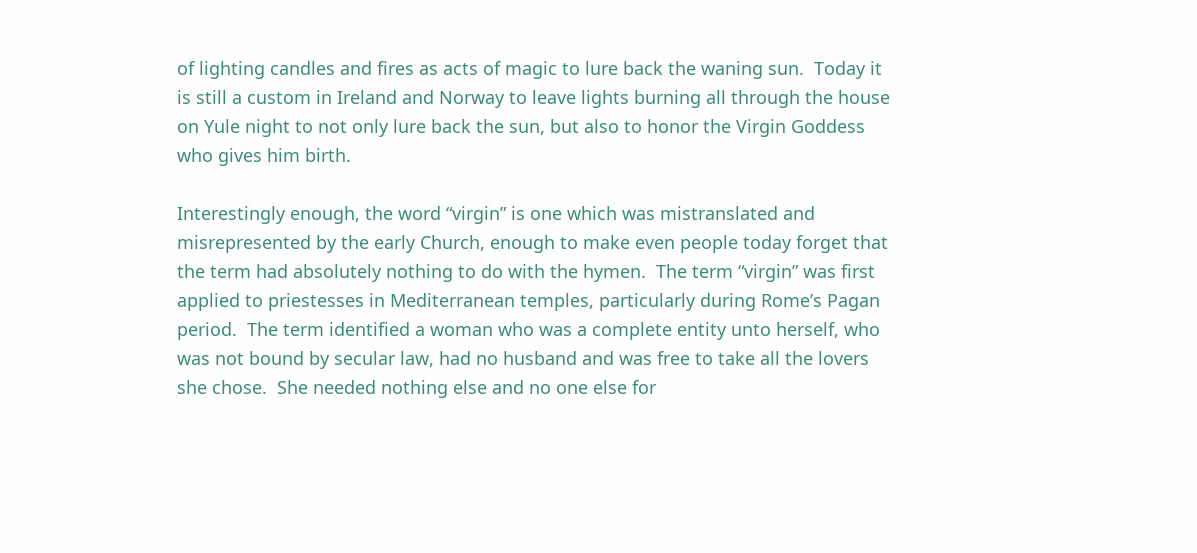of lighting candles and fires as acts of magic to lure back the waning sun.  Today it is still a custom in Ireland and Norway to leave lights burning all through the house on Yule night to not only lure back the sun, but also to honor the Virgin Goddess who gives him birth.

Interestingly enough, the word “virgin” is one which was mistranslated and misrepresented by the early Church, enough to make even people today forget that the term had absolutely nothing to do with the hymen.  The term “virgin” was first applied to priestesses in Mediterranean temples, particularly during Rome’s Pagan period.  The term identified a woman who was a complete entity unto herself, who was not bound by secular law, had no husband and was free to take all the lovers she chose.  She needed nothing else and no one else for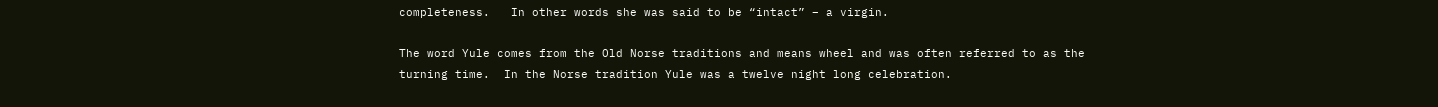completeness.   In other words she was said to be “intact” – a virgin.

The word Yule comes from the Old Norse traditions and means wheel and was often referred to as the turning time.  In the Norse tradition Yule was a twelve night long celebration.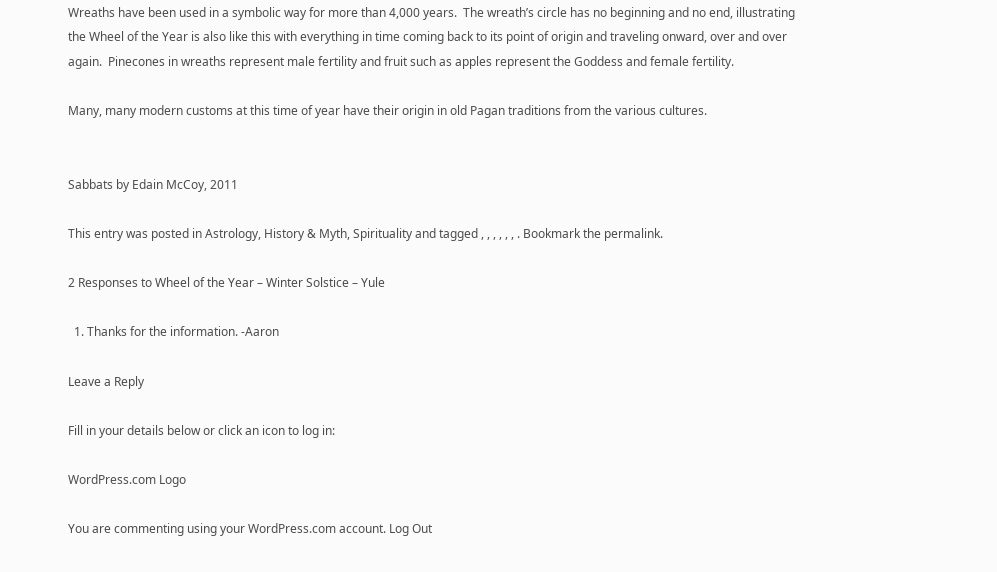Wreaths have been used in a symbolic way for more than 4,000 years.  The wreath’s circle has no beginning and no end, illustrating the Wheel of the Year is also like this with everything in time coming back to its point of origin and traveling onward, over and over again.  Pinecones in wreaths represent male fertility and fruit such as apples represent the Goddess and female fertility.

Many, many modern customs at this time of year have their origin in old Pagan traditions from the various cultures.


Sabbats by Edain McCoy, 2011

This entry was posted in Astrology, History & Myth, Spirituality and tagged , , , , , , . Bookmark the permalink.

2 Responses to Wheel of the Year – Winter Solstice – Yule

  1. Thanks for the information. -Aaron

Leave a Reply

Fill in your details below or click an icon to log in:

WordPress.com Logo

You are commenting using your WordPress.com account. Log Out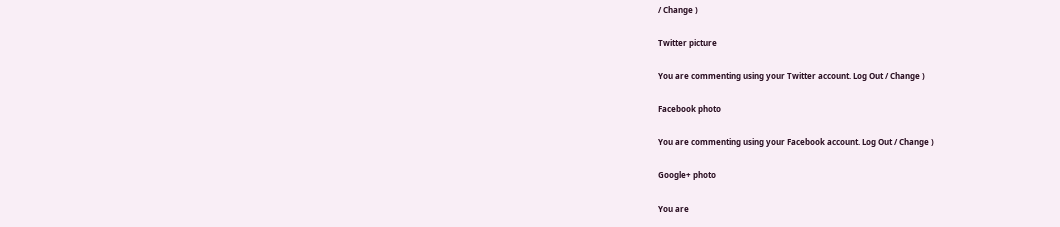/ Change )

Twitter picture

You are commenting using your Twitter account. Log Out / Change )

Facebook photo

You are commenting using your Facebook account. Log Out / Change )

Google+ photo

You are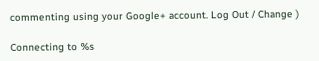commenting using your Google+ account. Log Out / Change )

Connecting to %s